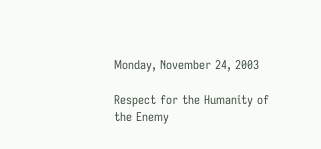Monday, November 24, 2003

Respect for the Humanity of the Enemy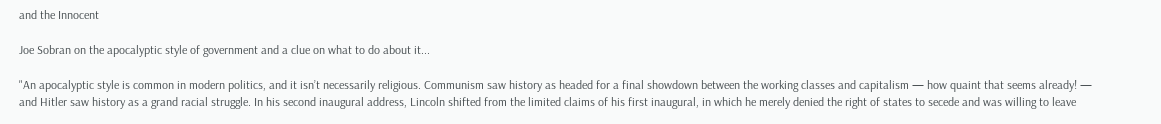and the Innocent

Joe Sobran on the apocalyptic style of government and a clue on what to do about it...

"An apocalyptic style is common in modern politics, and it isn’t necessarily religious. Communism saw history as headed for a final showdown between the working classes and capitalism — how quaint that seems already! — and Hitler saw history as a grand racial struggle. In his second inaugural address, Lincoln shifted from the limited claims of his first inaugural, in which he merely denied the right of states to secede and was willing to leave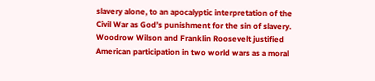slavery alone, to an apocalyptic interpretation of the Civil War as God’s punishment for the sin of slavery. Woodrow Wilson and Franklin Roosevelt justified American participation in two world wars as a moral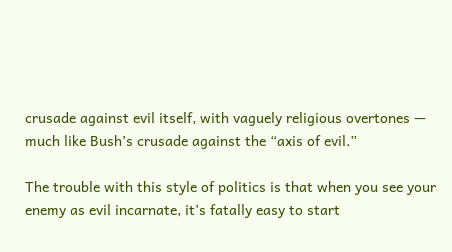crusade against evil itself, with vaguely religious overtones — much like Bush’s crusade against the “axis of evil.”

The trouble with this style of politics is that when you see your enemy as evil incarnate, it’s fatally easy to start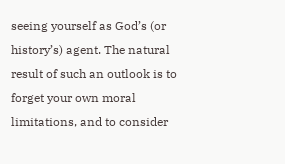seeing yourself as God’s (or history’s) agent. The natural result of such an outlook is to forget your own moral limitations, and to consider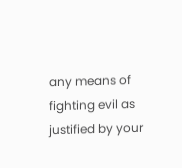any means of fighting evil as justified by your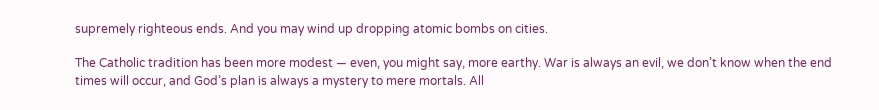supremely righteous ends. And you may wind up dropping atomic bombs on cities.

The Catholic tradition has been more modest — even, you might say, more earthy. War is always an evil, we don’t know when the end times will occur, and God’s plan is always a mystery to mere mortals. All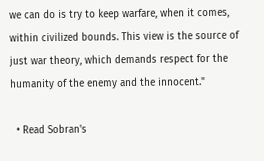we can do is try to keep warfare, when it comes, within civilized bounds. This view is the source of just war theory, which demands respect for the humanity of the enemy and the innocent."

  • Read Sobran's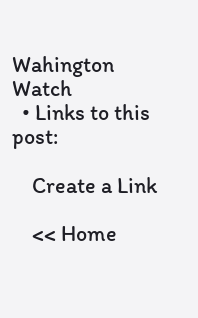Wahington Watch
  • Links to this post:

    Create a Link

    << Home